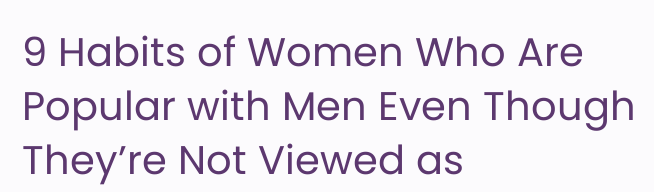9 Habits of Women Who Are Popular with Men Even Though They’re Not Viewed as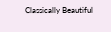Classically Beautiful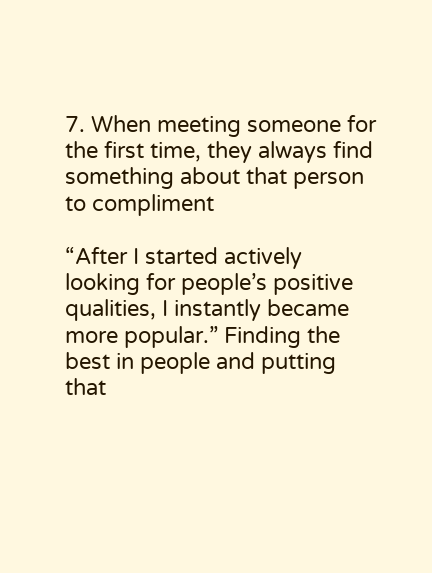7. When meeting someone for the first time, they always find something about that person to compliment

“After I started actively looking for people’s positive qualities, I instantly became more popular.” Finding the best in people and putting that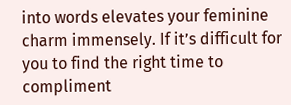into words elevates your feminine charm immensely. If it’s difficult for you to find the right time to compliment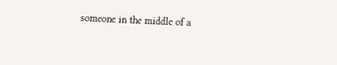someone in the middle of a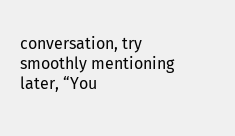conversation, try smoothly mentioning later, “You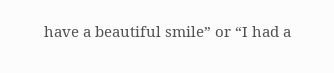have a beautiful smile” or “I had a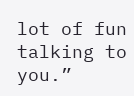lot of fun talking to you.”